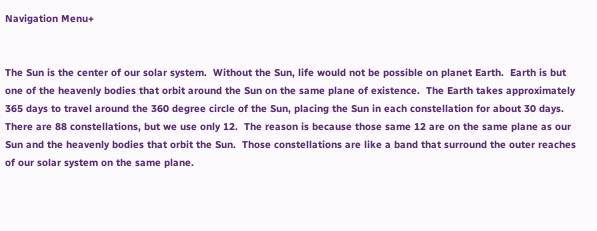Navigation Menu+


The Sun is the center of our solar system.  Without the Sun, life would not be possible on planet Earth.  Earth is but one of the heavenly bodies that orbit around the Sun on the same plane of existence.  The Earth takes approximately 365 days to travel around the 360 degree circle of the Sun, placing the Sun in each constellation for about 30 days.   There are 88 constellations, but we use only 12.  The reason is because those same 12 are on the same plane as our Sun and the heavenly bodies that orbit the Sun.  Those constellations are like a band that surround the outer reaches of our solar system on the same plane.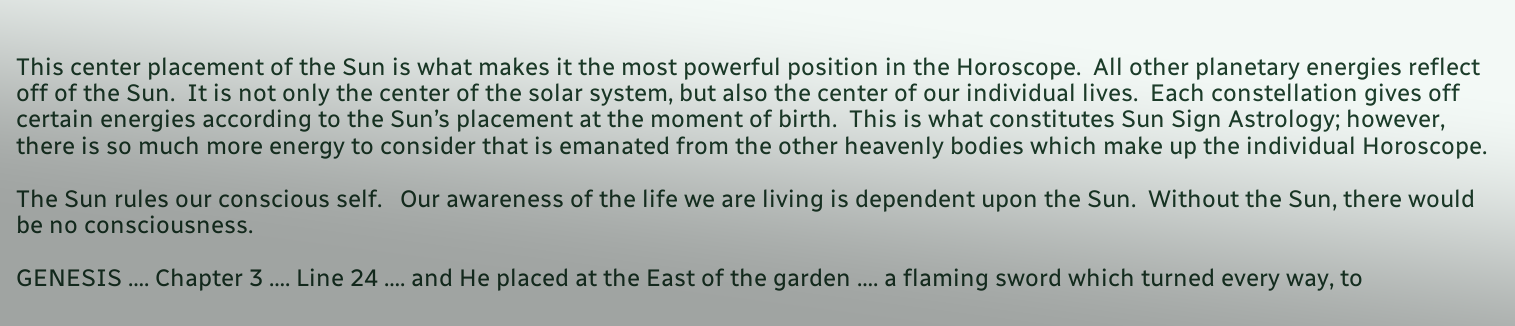This center placement of the Sun is what makes it the most powerful position in the Horoscope.  All other planetary energies reflect off of the Sun.  It is not only the center of the solar system, but also the center of our individual lives.  Each constellation gives off certain energies according to the Sun’s placement at the moment of birth.  This is what constitutes Sun Sign Astrology; however, there is so much more energy to consider that is emanated from the other heavenly bodies which make up the individual Horoscope.

The Sun rules our conscious self.   Our awareness of the life we are living is dependent upon the Sun.  Without the Sun, there would be no consciousness.

GENESIS …. Chapter 3 …. Line 24 …. and He placed at the East of the garden …. a flaming sword which turned every way, to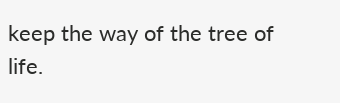keep the way of the tree of life.